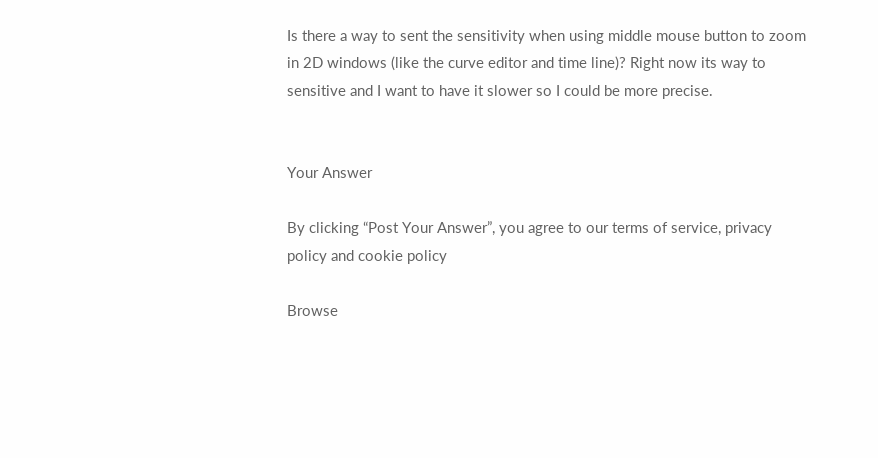Is there a way to sent the sensitivity when using middle mouse button to zoom in 2D windows (like the curve editor and time line)? Right now its way to sensitive and I want to have it slower so I could be more precise.


Your Answer

By clicking “Post Your Answer”, you agree to our terms of service, privacy policy and cookie policy

Browse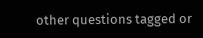other questions tagged or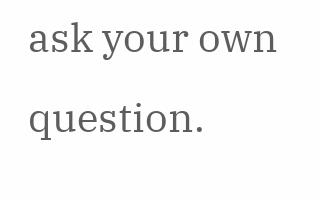ask your own question.